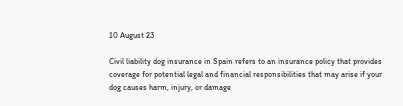10 August 23

Civil liability dog insurance in Spain refers to an insurance policy that provides coverage for potential legal and financial responsibilities that may arise if your dog causes harm, injury, or damage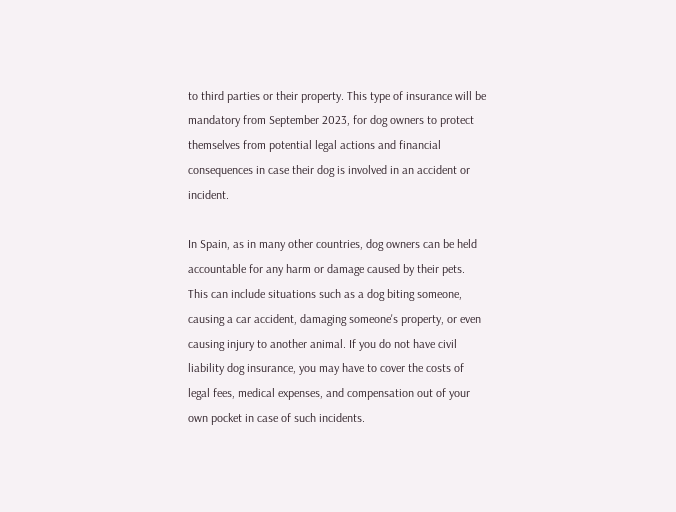to third parties or their property. This type of insurance will be mandatory from September 2023, for dog owners to protect themselves from potential legal actions and financial consequences in case their dog is involved in an accident or incident.

In Spain, as in many other countries, dog owners can be held accountable for any harm or damage caused by their pets. This can include situations such as a dog biting someone, causing a car accident, damaging someone's property, or even causing injury to another animal. If you do not have civil liability dog insurance, you may have to cover the costs of legal fees, medical expenses, and compensation out of your own pocket in case of such incidents.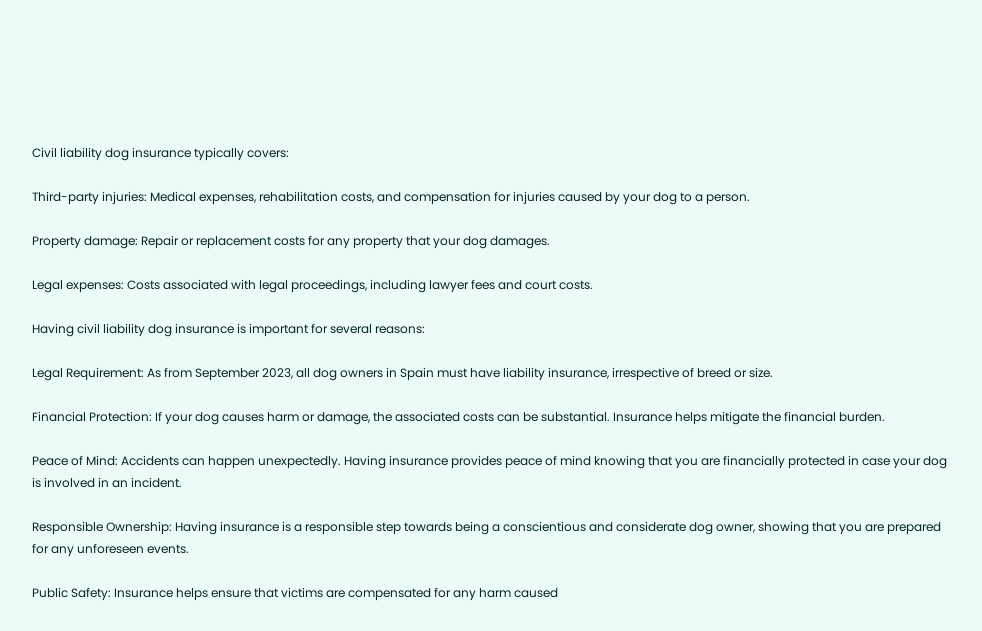Civil liability dog insurance typically covers:

Third-party injuries: Medical expenses, rehabilitation costs, and compensation for injuries caused by your dog to a person.

Property damage: Repair or replacement costs for any property that your dog damages.

Legal expenses: Costs associated with legal proceedings, including lawyer fees and court costs.

Having civil liability dog insurance is important for several reasons:

Legal Requirement: As from September 2023, all dog owners in Spain must have liability insurance, irrespective of breed or size.

Financial Protection: If your dog causes harm or damage, the associated costs can be substantial. Insurance helps mitigate the financial burden.

Peace of Mind: Accidents can happen unexpectedly. Having insurance provides peace of mind knowing that you are financially protected in case your dog is involved in an incident.

Responsible Ownership: Having insurance is a responsible step towards being a conscientious and considerate dog owner, showing that you are prepared for any unforeseen events.

Public Safety: Insurance helps ensure that victims are compensated for any harm caused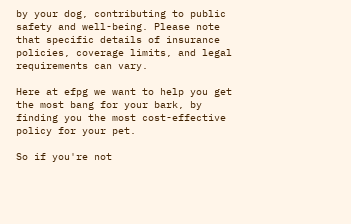by your dog, contributing to public safety and well-being. Please note that specific details of insurance policies, coverage limits, and legal requirements can vary.

Here at efpg we want to help you get the most bang for your bark, by finding you the most cost-effective policy for your pet.

So if you're not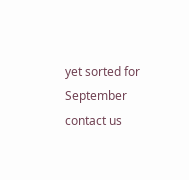yet sorted for September contact us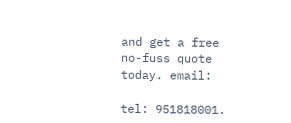and get a free no-fuss quote today. email:

tel: 951818001.